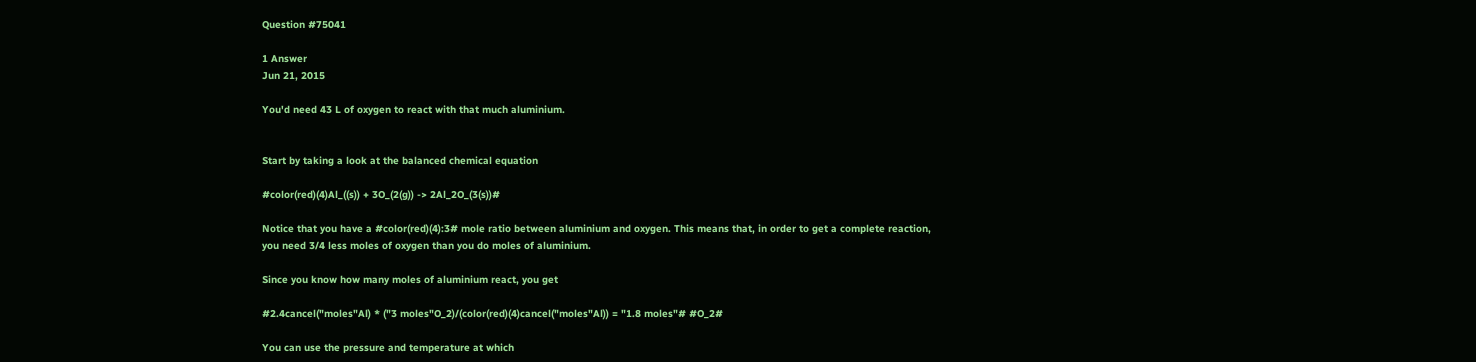Question #75041

1 Answer
Jun 21, 2015

You'd need 43 L of oxygen to react with that much aluminium.


Start by taking a look at the balanced chemical equation

#color(red)(4)Al_((s)) + 3O_(2(g)) -> 2Al_2O_(3(s))#

Notice that you have a #color(red)(4):3# mole ratio between aluminium and oxygen. This means that, in order to get a complete reaction, you need 3/4 less moles of oxygen than you do moles of aluminium.

Since you know how many moles of aluminium react, you get

#2.4cancel("moles"Al) * ("3 moles"O_2)/(color(red)(4)cancel("moles"Al)) = "1.8 moles"# #O_2#

You can use the pressure and temperature at which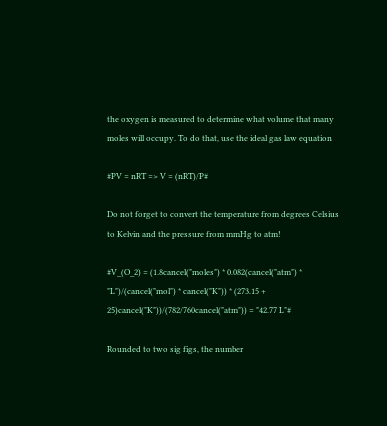the oxygen is measured to determine what volume that many moles will occupy. To do that, use the ideal gas law equation

#PV = nRT => V = (nRT)/P#

Do not forget to convert the temperature from degrees Celsius to Kelvin and the pressure from mmHg to atm!

#V_(O_2) = (1.8cancel("moles") * 0.082(cancel("atm") * "L")/(cancel("mol") * cancel("K")) * (273.15 + 25)cancel("K"))/(782/760cancel("atm")) = "42.77 L"#

Rounded to two sig figs, the number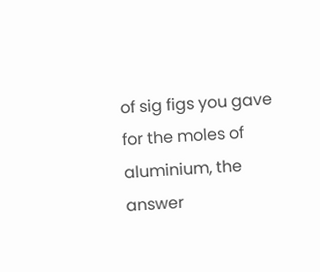of sig figs you gave for the moles of aluminium, the answer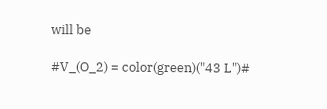will be

#V_(O_2) = color(green)("43 L")#